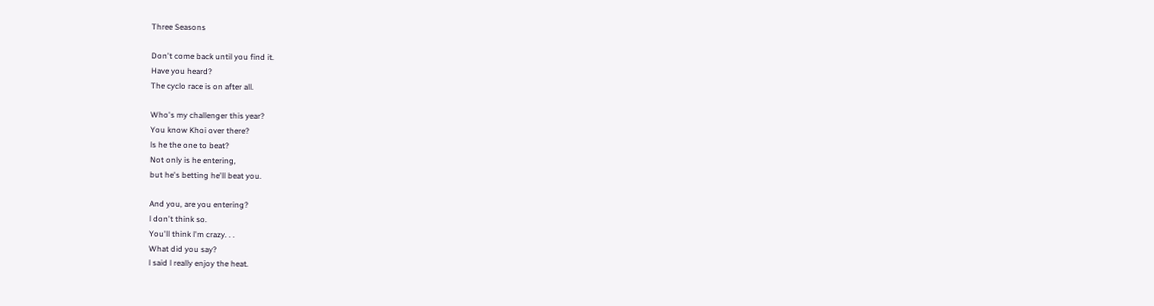Three Seasons

Don't come back until you find it.
Have you heard?
The cyclo race is on after all.

Who's my challenger this year?
You know Khoi over there?
ls he the one to beat?
Not only is he entering,
but he's betting he'll beat you.

And you, are you entering?
l don't think so.
You'll think l'm crazy. . .
What did you say?
l said l really enjoy the heat.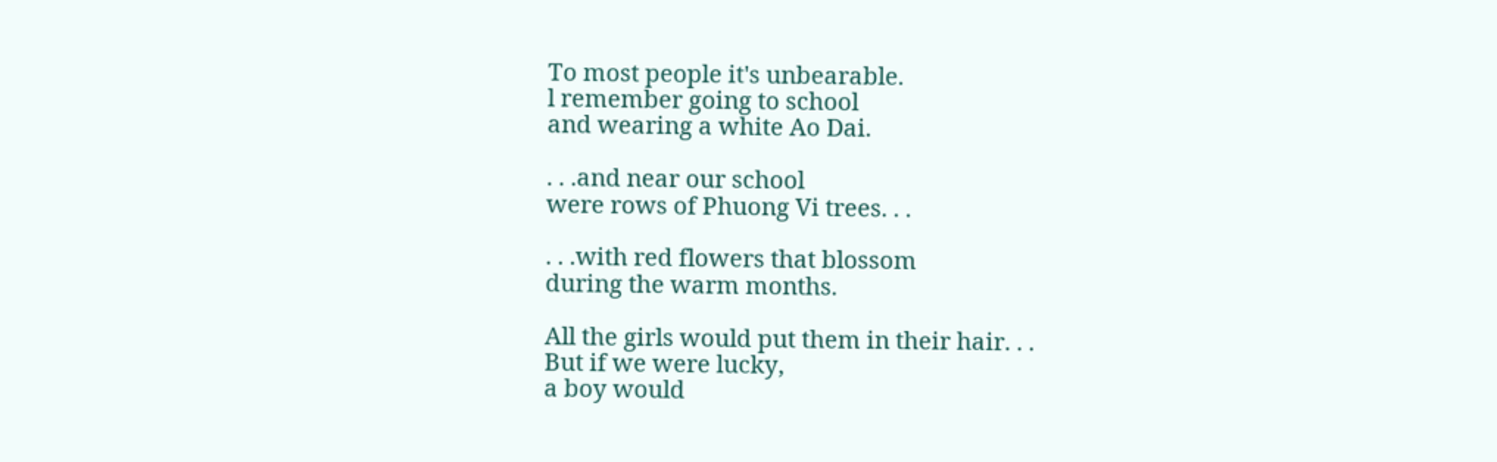To most people it's unbearable.
l remember going to school
and wearing a white Ao Dai.

. . .and near our school
were rows of Phuong Vi trees. . .

. . .with red flowers that blossom
during the warm months.

All the girls would put them in their hair. . .
But if we were lucky,
a boy would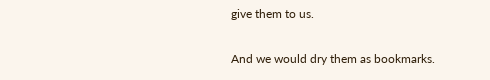give them to us.

And we would dry them as bookmarks.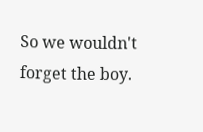So we wouldn't forget the boy.